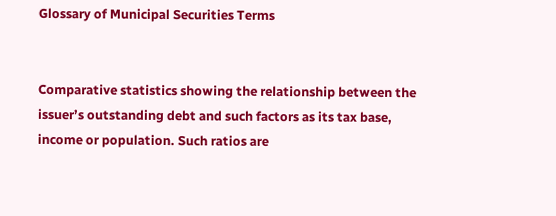Glossary of Municipal Securities Terms


Comparative statistics showing the relationship between the issuer’s outstanding debt and such factors as its tax base, income or population. Such ratios are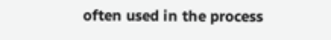often used in the process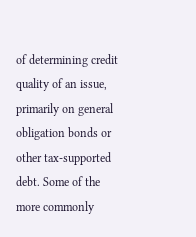of determining credit quality of an issue, primarily on general obligation bonds or other tax-supported debt. Some of the more commonly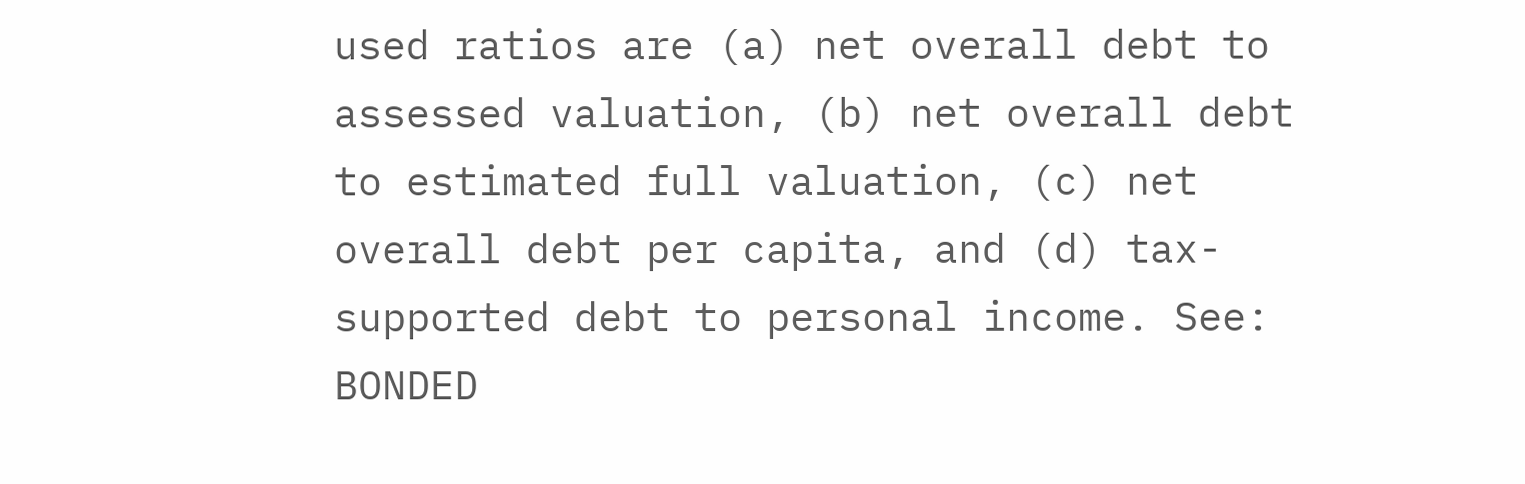used ratios are (a) net overall debt to assessed valuation, (b) net overall debt to estimated full valuation, (c) net overall debt per capita, and (d) tax-supported debt to personal income. See: BONDED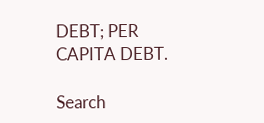DEBT; PER CAPITA DEBT.

Search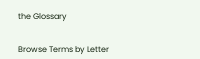the Glossary


Browse Terms by Letter